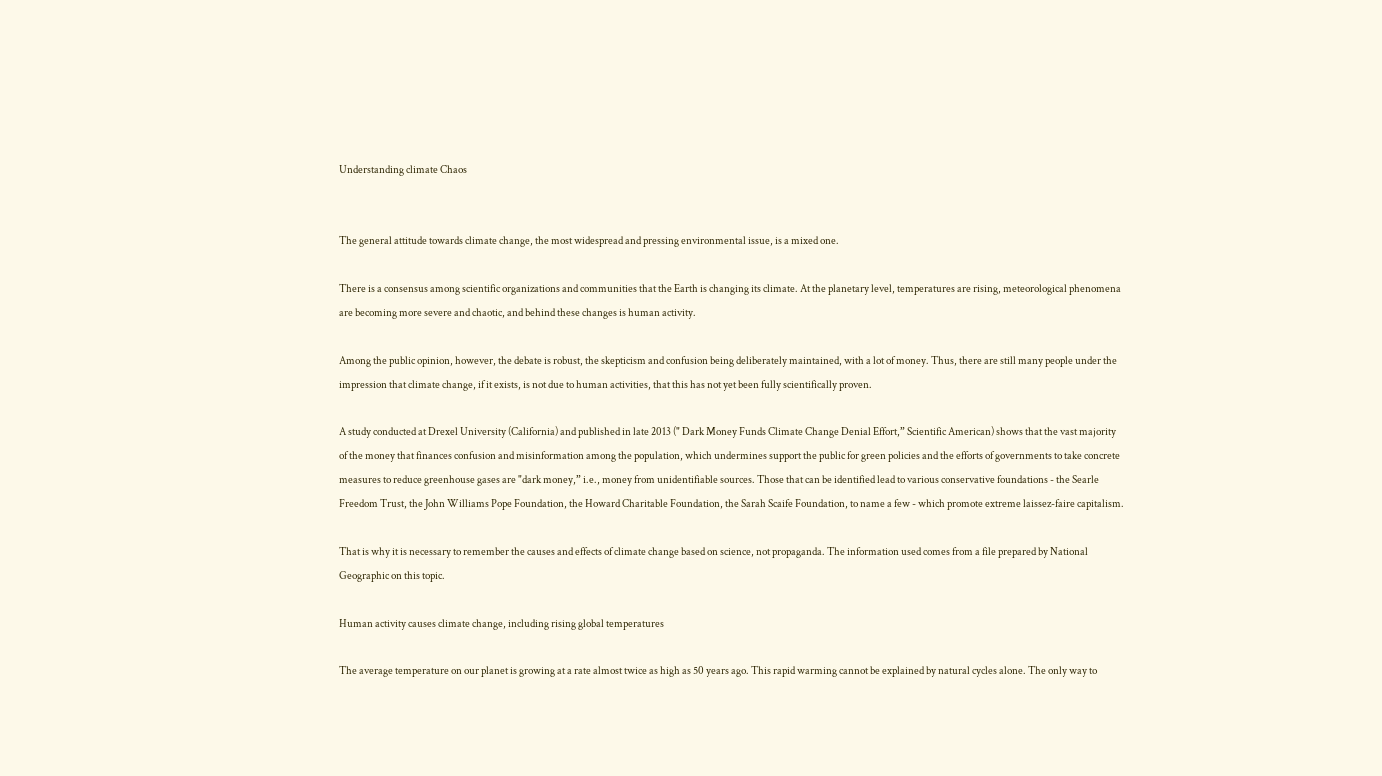Understanding climate Chaos


The general attitude towards climate change, the most widespread and pressing environmental issue, is a mixed one.

There is a consensus among scientific organizations and communities that the Earth is changing its climate. At the planetary level, temperatures are rising, meteorological phenomena are becoming more severe and chaotic, and behind these changes is human activity.

Among the public opinion, however, the debate is robust, the skepticism and confusion being deliberately maintained, with a lot of money. Thus, there are still many people under the impression that climate change, if it exists, is not due to human activities, that this has not yet been fully scientifically proven.

A study conducted at Drexel University (California) and published in late 2013 (" Dark Money Funds Climate Change Denial Effort,” Scientific American) shows that the vast majority of the money that finances confusion and misinformation among the population, which undermines support the public for green policies and the efforts of governments to take concrete measures to reduce greenhouse gases are "dark money,” i.e., money from unidentifiable sources. Those that can be identified lead to various conservative foundations - the Searle Freedom Trust, the John Williams Pope Foundation, the Howard Charitable Foundation, the Sarah Scaife Foundation, to name a few - which promote extreme laissez-faire capitalism.

That is why it is necessary to remember the causes and effects of climate change based on science, not propaganda. The information used comes from a file prepared by National Geographic on this topic.

Human activity causes climate change, including rising global temperatures

The average temperature on our planet is growing at a rate almost twice as high as 50 years ago. This rapid warming cannot be explained by natural cycles alone. The only way to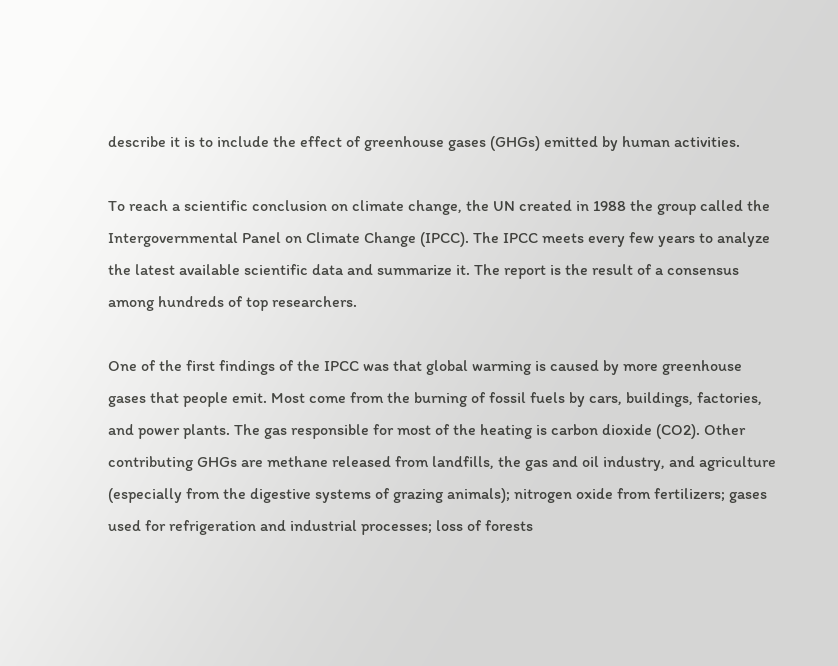describe it is to include the effect of greenhouse gases (GHGs) emitted by human activities.

To reach a scientific conclusion on climate change, the UN created in 1988 the group called the Intergovernmental Panel on Climate Change (IPCC). The IPCC meets every few years to analyze the latest available scientific data and summarize it. The report is the result of a consensus among hundreds of top researchers.

One of the first findings of the IPCC was that global warming is caused by more greenhouse gases that people emit. Most come from the burning of fossil fuels by cars, buildings, factories, and power plants. The gas responsible for most of the heating is carbon dioxide (CO2). Other contributing GHGs are methane released from landfills, the gas and oil industry, and agriculture (especially from the digestive systems of grazing animals); nitrogen oxide from fertilizers; gases used for refrigeration and industrial processes; loss of forests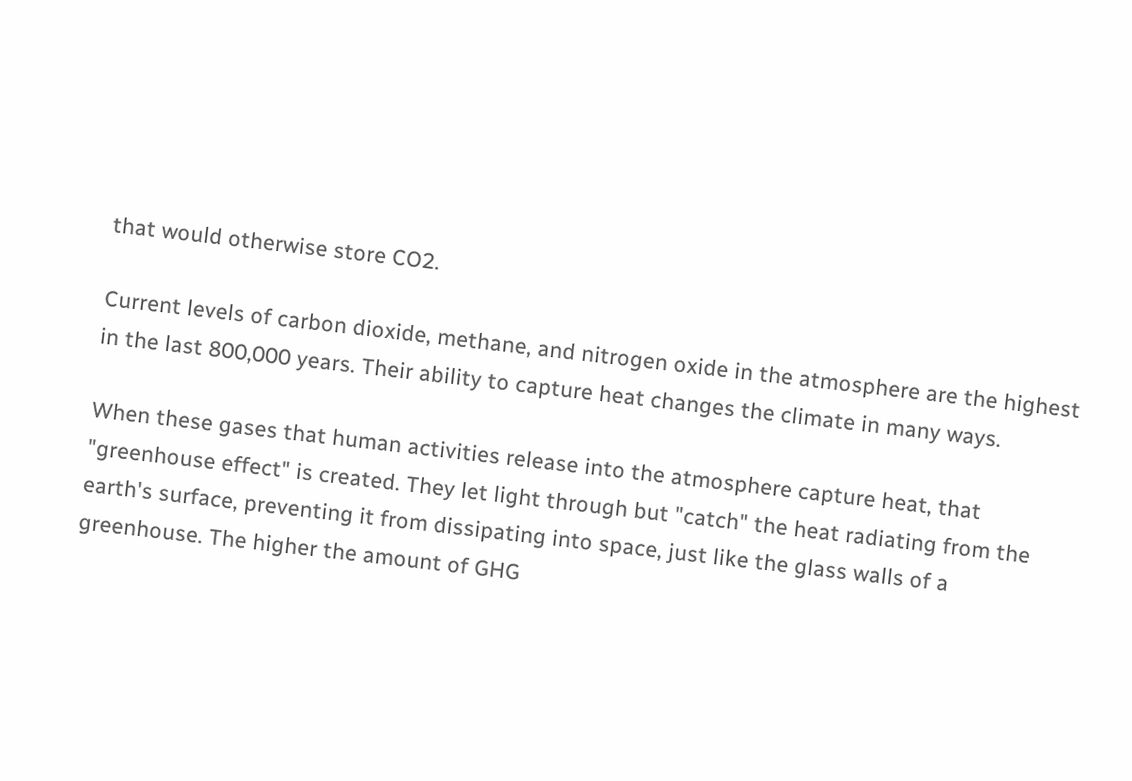that would otherwise store CO2.

Current levels of carbon dioxide, methane, and nitrogen oxide in the atmosphere are the highest in the last 800,000 years. Their ability to capture heat changes the climate in many ways.

When these gases that human activities release into the atmosphere capture heat, that "greenhouse effect" is created. They let light through but "catch" the heat radiating from the earth's surface, preventing it from dissipating into space, just like the glass walls of a greenhouse. The higher the amount of GHG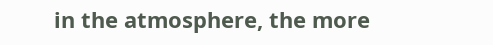in the atmosphere, the more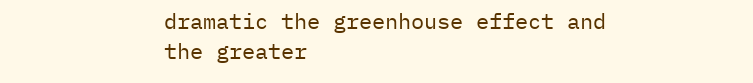dramatic the greenhouse effect and the greater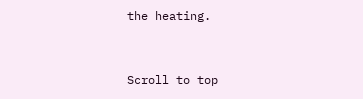the heating.


Scroll to top